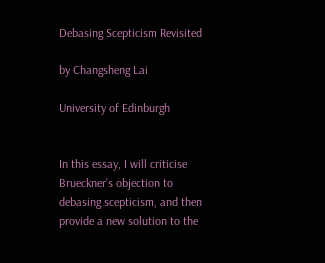Debasing Scepticism Revisited

by Changsheng Lai

University of Edinburgh


In this essay, I will criticise Brueckner’s objection to debasing scepticism, and then provide a new solution to the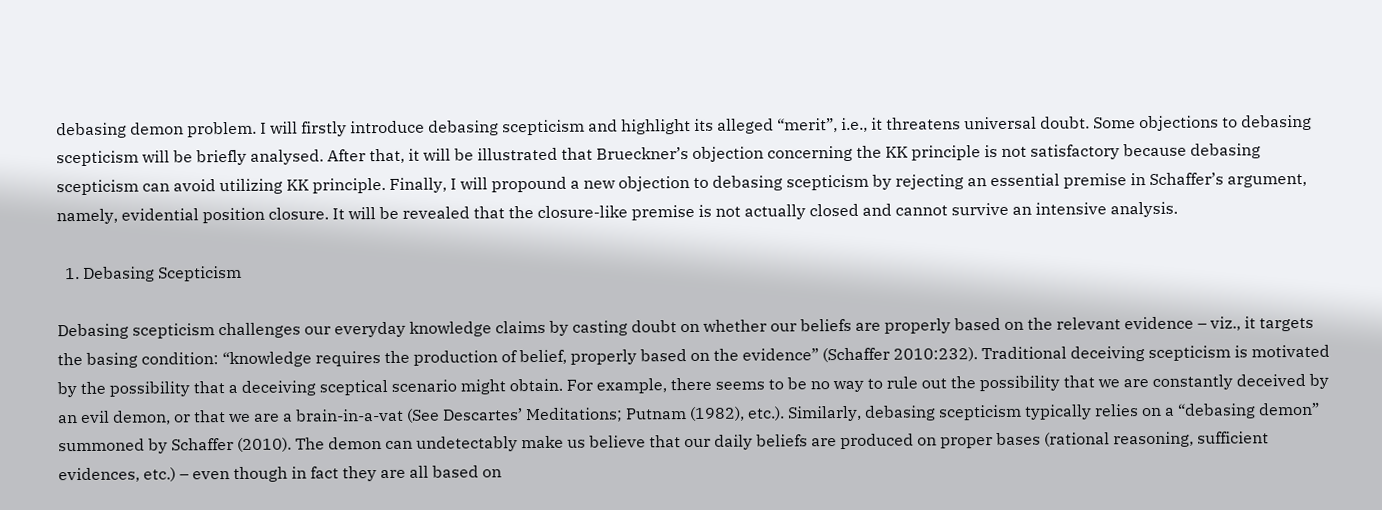debasing demon problem. I will firstly introduce debasing scepticism and highlight its alleged “merit”, i.e., it threatens universal doubt. Some objections to debasing scepticism will be briefly analysed. After that, it will be illustrated that Brueckner’s objection concerning the KK principle is not satisfactory because debasing scepticism can avoid utilizing KK principle. Finally, I will propound a new objection to debasing scepticism by rejecting an essential premise in Schaffer’s argument, namely, evidential position closure. It will be revealed that the closure-like premise is not actually closed and cannot survive an intensive analysis.

  1. Debasing Scepticism

Debasing scepticism challenges our everyday knowledge claims by casting doubt on whether our beliefs are properly based on the relevant evidence – viz., it targets the basing condition: “knowledge requires the production of belief, properly based on the evidence” (Schaffer 2010:232). Traditional deceiving scepticism is motivated by the possibility that a deceiving sceptical scenario might obtain. For example, there seems to be no way to rule out the possibility that we are constantly deceived by an evil demon, or that we are a brain-in-a-vat (See Descartes’ Meditations; Putnam (1982), etc.). Similarly, debasing scepticism typically relies on a “debasing demon” summoned by Schaffer (2010). The demon can undetectably make us believe that our daily beliefs are produced on proper bases (rational reasoning, sufficient evidences, etc.) – even though in fact they are all based on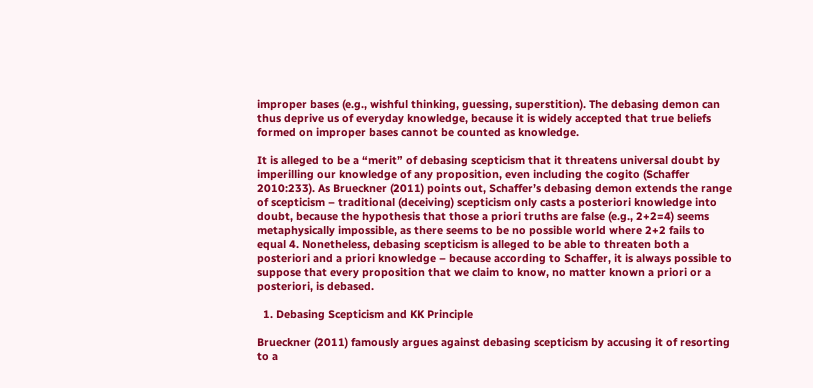improper bases (e.g., wishful thinking, guessing, superstition). The debasing demon can thus deprive us of everyday knowledge, because it is widely accepted that true beliefs formed on improper bases cannot be counted as knowledge.

It is alleged to be a “merit” of debasing scepticism that it threatens universal doubt by imperilling our knowledge of any proposition, even including the cogito (Schaffer 2010:233). As Brueckner (2011) points out, Schaffer’s debasing demon extends the range of scepticism – traditional (deceiving) scepticism only casts a posteriori knowledge into doubt, because the hypothesis that those a priori truths are false (e.g., 2+2=4) seems metaphysically impossible, as there seems to be no possible world where 2+2 fails to equal 4. Nonetheless, debasing scepticism is alleged to be able to threaten both a posteriori and a priori knowledge – because according to Schaffer, it is always possible to suppose that every proposition that we claim to know, no matter known a priori or a posteriori, is debased.

  1. Debasing Scepticism and KK Principle

Brueckner (2011) famously argues against debasing scepticism by accusing it of resorting to a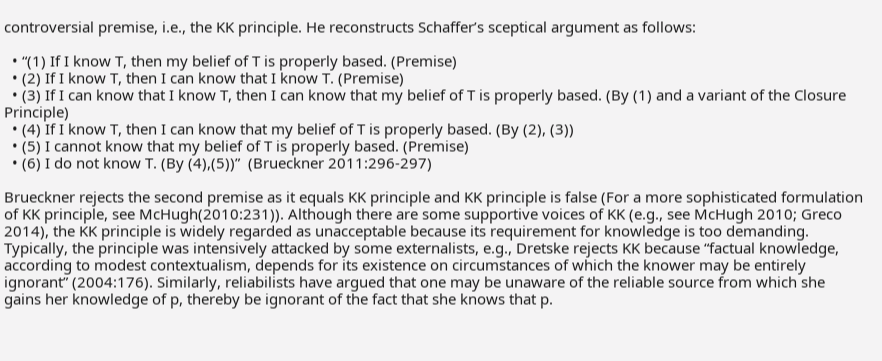controversial premise, i.e., the KK principle. He reconstructs Schaffer’s sceptical argument as follows:

  • “(1) If I know T, then my belief of T is properly based. (Premise)
  • (2) If I know T, then I can know that I know T. (Premise)
  • (3) If I can know that I know T, then I can know that my belief of T is properly based. (By (1) and a variant of the Closure Principle)
  • (4) If I know T, then I can know that my belief of T is properly based. (By (2), (3))
  • (5) I cannot know that my belief of T is properly based. (Premise)
  • (6) I do not know T. (By (4),(5))”  (Brueckner 2011:296-297)

Brueckner rejects the second premise as it equals KK principle and KK principle is false (For a more sophisticated formulation of KK principle, see McHugh(2010:231)). Although there are some supportive voices of KK (e.g., see McHugh 2010; Greco 2014), the KK principle is widely regarded as unacceptable because its requirement for knowledge is too demanding. Typically, the principle was intensively attacked by some externalists, e.g., Dretske rejects KK because “factual knowledge, according to modest contextualism, depends for its existence on circumstances of which the knower may be entirely ignorant” (2004:176). Similarly, reliabilists have argued that one may be unaware of the reliable source from which she gains her knowledge of p, thereby be ignorant of the fact that she knows that p.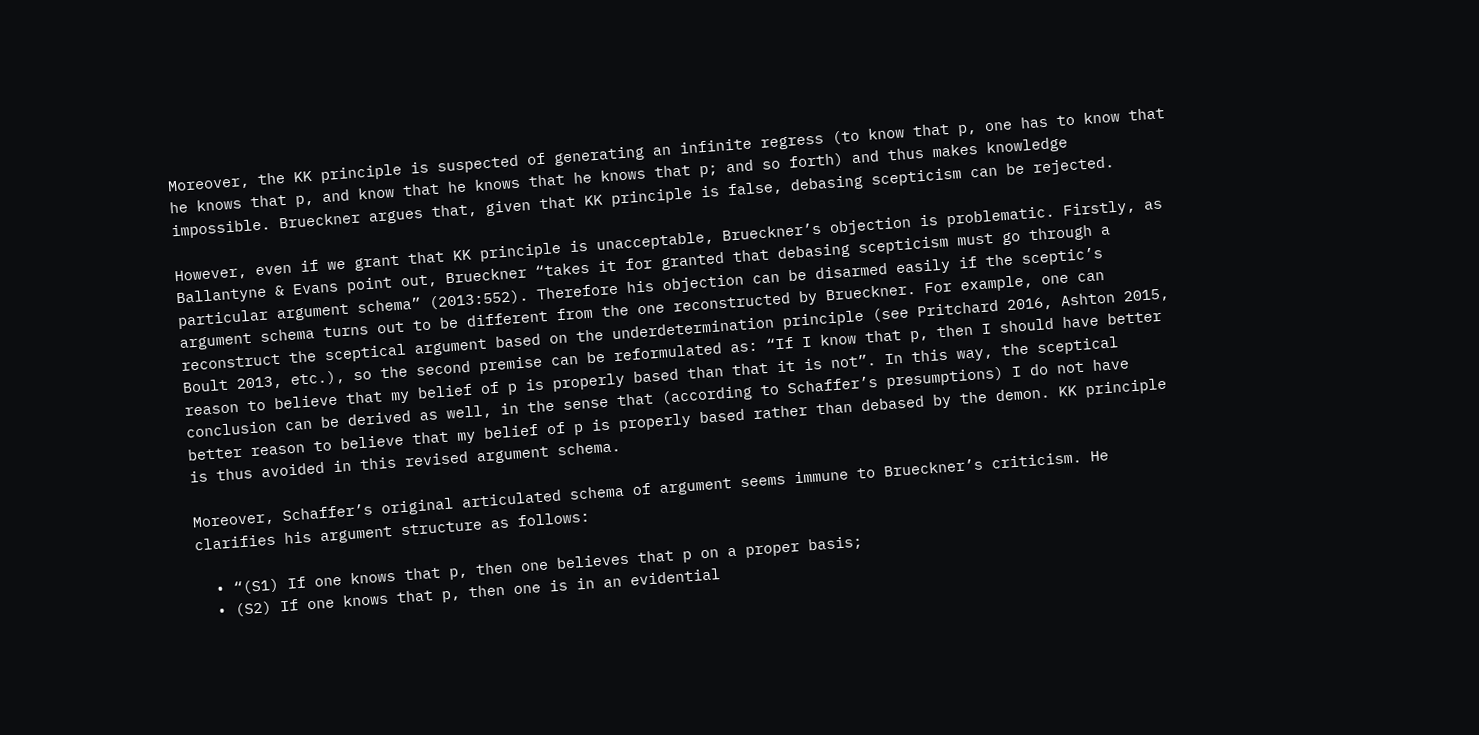Moreover, the KK principle is suspected of generating an infinite regress (to know that p, one has to know that he knows that p, and know that he knows that he knows that p; and so forth) and thus makes knowledge impossible. Brueckner argues that, given that KK principle is false, debasing scepticism can be rejected.

However, even if we grant that KK principle is unacceptable, Brueckner’s objection is problematic. Firstly, as Ballantyne & Evans point out, Brueckner “takes it for granted that debasing scepticism must go through a particular argument schema” (2013:552). Therefore his objection can be disarmed easily if the sceptic’s argument schema turns out to be different from the one reconstructed by Brueckner. For example, one can reconstruct the sceptical argument based on the underdetermination principle (see Pritchard 2016, Ashton 2015, Boult 2013, etc.), so the second premise can be reformulated as: “If I know that p, then I should have better reason to believe that my belief of p is properly based than that it is not”. In this way, the sceptical conclusion can be derived as well, in the sense that (according to Schaffer’s presumptions) I do not have better reason to believe that my belief of p is properly based rather than debased by the demon. KK principle is thus avoided in this revised argument schema.

Moreover, Schaffer’s original articulated schema of argument seems immune to Brueckner’s criticism. He clarifies his argument structure as follows:

  • “(S1) If one knows that p, then one believes that p on a proper basis;
  • (S2) If one knows that p, then one is in an evidential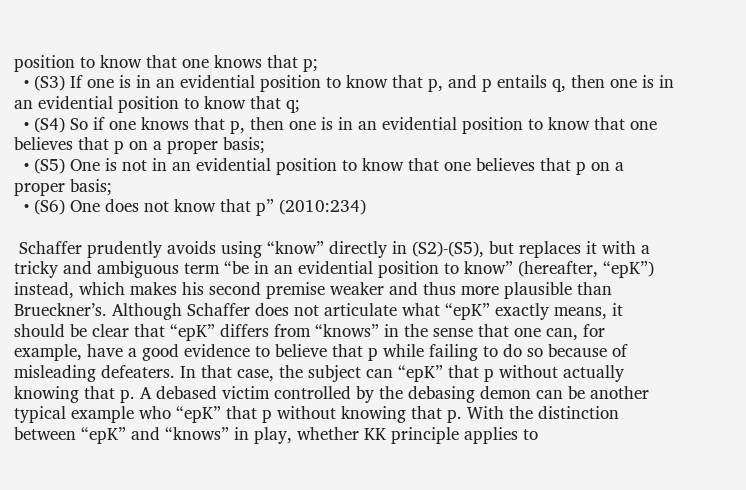position to know that one knows that p;
  • (S3) If one is in an evidential position to know that p, and p entails q, then one is in an evidential position to know that q;
  • (S4) So if one knows that p, then one is in an evidential position to know that one believes that p on a proper basis;
  • (S5) One is not in an evidential position to know that one believes that p on a proper basis;
  • (S6) One does not know that p” (2010:234)

 Schaffer prudently avoids using “know” directly in (S2)-(S5), but replaces it with a tricky and ambiguous term “be in an evidential position to know” (hereafter, “epK”) instead, which makes his second premise weaker and thus more plausible than Brueckner’s. Although Schaffer does not articulate what “epK” exactly means, it should be clear that “epK” differs from “knows” in the sense that one can, for example, have a good evidence to believe that p while failing to do so because of misleading defeaters. In that case, the subject can “epK” that p without actually knowing that p. A debased victim controlled by the debasing demon can be another typical example who “epK” that p without knowing that p. With the distinction between “epK” and “knows” in play, whether KK principle applies to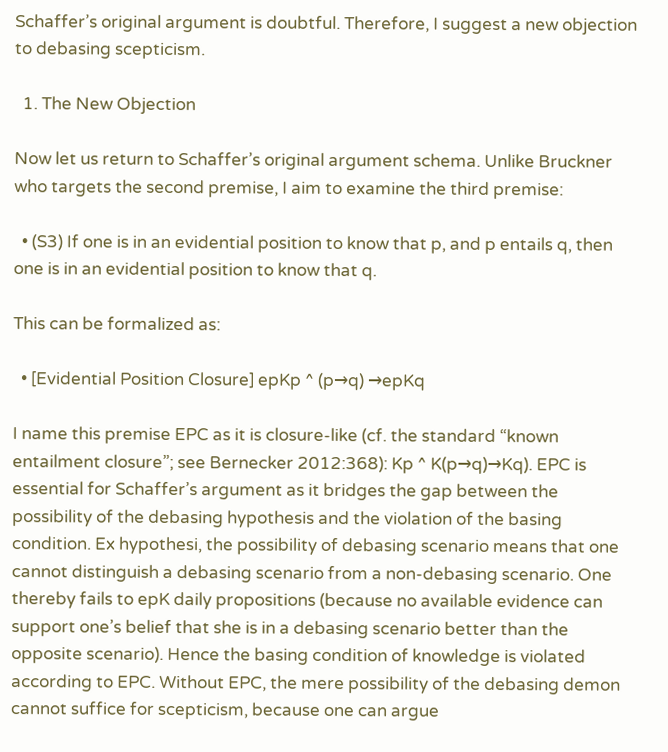Schaffer’s original argument is doubtful. Therefore, I suggest a new objection to debasing scepticism.

  1. The New Objection

Now let us return to Schaffer’s original argument schema. Unlike Bruckner who targets the second premise, I aim to examine the third premise:

  • (S3) If one is in an evidential position to know that p, and p entails q, then one is in an evidential position to know that q.

This can be formalized as:

  • [Evidential Position Closure] epKp ^ (p→q) →epKq

I name this premise EPC as it is closure-like (cf. the standard “known entailment closure”; see Bernecker 2012:368): Kp ^ K(p→q)→Kq). EPC is essential for Schaffer’s argument as it bridges the gap between the possibility of the debasing hypothesis and the violation of the basing condition. Ex hypothesi, the possibility of debasing scenario means that one cannot distinguish a debasing scenario from a non-debasing scenario. One thereby fails to epK daily propositions (because no available evidence can support one’s belief that she is in a debasing scenario better than the opposite scenario). Hence the basing condition of knowledge is violated according to EPC. Without EPC, the mere possibility of the debasing demon cannot suffice for scepticism, because one can argue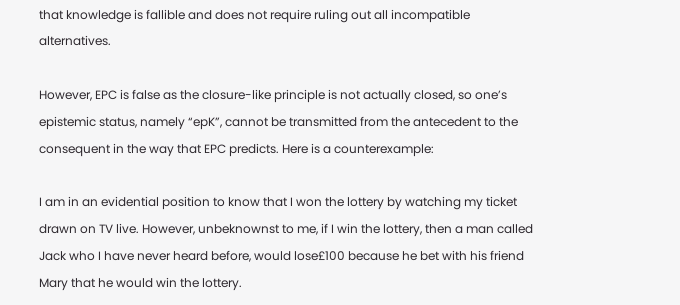that knowledge is fallible and does not require ruling out all incompatible alternatives.

However, EPC is false as the closure-like principle is not actually closed, so one’s epistemic status, namely “epK”, cannot be transmitted from the antecedent to the consequent in the way that EPC predicts. Here is a counterexample:

I am in an evidential position to know that I won the lottery by watching my ticket drawn on TV live. However, unbeknownst to me, if I win the lottery, then a man called Jack who I have never heard before, would lose£100 because he bet with his friend Mary that he would win the lottery.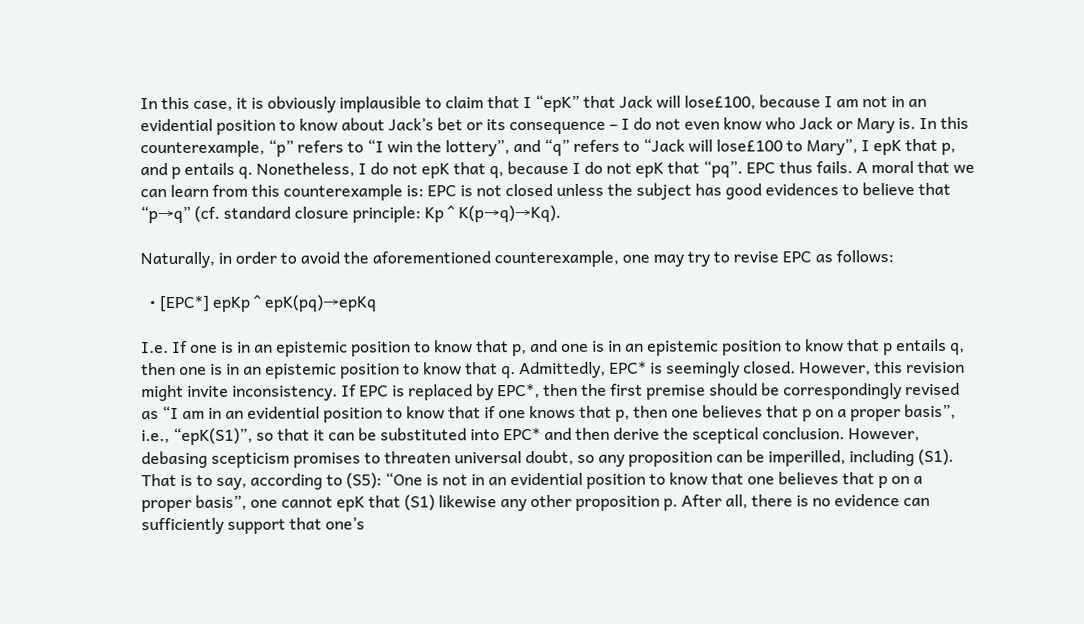In this case, it is obviously implausible to claim that I “epK” that Jack will lose£100, because I am not in an evidential position to know about Jack’s bet or its consequence – I do not even know who Jack or Mary is. In this counterexample, “p” refers to “I win the lottery”, and “q” refers to “Jack will lose£100 to Mary”, I epK that p, and p entails q. Nonetheless, I do not epK that q, because I do not epK that “pq”. EPC thus fails. A moral that we can learn from this counterexample is: EPC is not closed unless the subject has good evidences to believe that “p→q” (cf. standard closure principle: Kp ^ K(p→q)→Kq).

Naturally, in order to avoid the aforementioned counterexample, one may try to revise EPC as follows:

  • [EPC*] epKp ^ epK(pq)→epKq

I.e. If one is in an epistemic position to know that p, and one is in an epistemic position to know that p entails q, then one is in an epistemic position to know that q. Admittedly, EPC* is seemingly closed. However, this revision might invite inconsistency. If EPC is replaced by EPC*, then the first premise should be correspondingly revised as “I am in an evidential position to know that if one knows that p, then one believes that p on a proper basis”, i.e., “epK(S1)”, so that it can be substituted into EPC* and then derive the sceptical conclusion. However, debasing scepticism promises to threaten universal doubt, so any proposition can be imperilled, including (S1). That is to say, according to (S5): “One is not in an evidential position to know that one believes that p on a proper basis”, one cannot epK that (S1) likewise any other proposition p. After all, there is no evidence can sufficiently support that one’s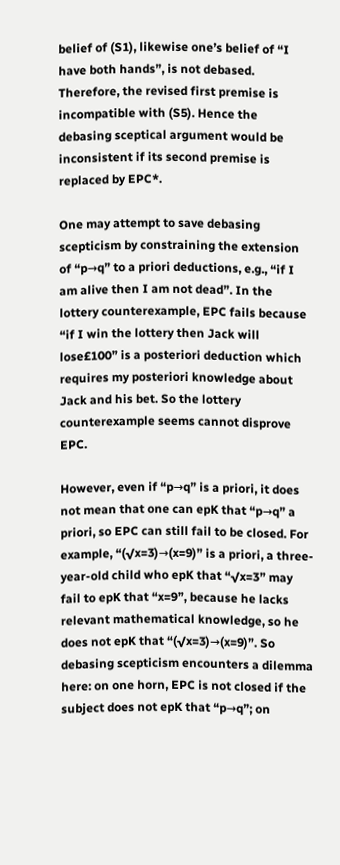belief of (S1), likewise one’s belief of “I have both hands”, is not debased. Therefore, the revised first premise is incompatible with (S5). Hence the debasing sceptical argument would be inconsistent if its second premise is replaced by EPC*.

One may attempt to save debasing scepticism by constraining the extension of “p→q” to a priori deductions, e.g., “if I am alive then I am not dead”. In the lottery counterexample, EPC fails because “if I win the lottery then Jack will lose£100” is a posteriori deduction which requires my posteriori knowledge about Jack and his bet. So the lottery counterexample seems cannot disprove EPC.

However, even if “p→q” is a priori, it does not mean that one can epK that “p→q” a priori, so EPC can still fail to be closed. For example, “(√x=3)→(x=9)” is a priori, a three-year-old child who epK that “√x=3” may fail to epK that “x=9”, because he lacks relevant mathematical knowledge, so he does not epK that “(√x=3)→(x=9)”. So debasing scepticism encounters a dilemma here: on one horn, EPC is not closed if the subject does not epK that “p→q”; on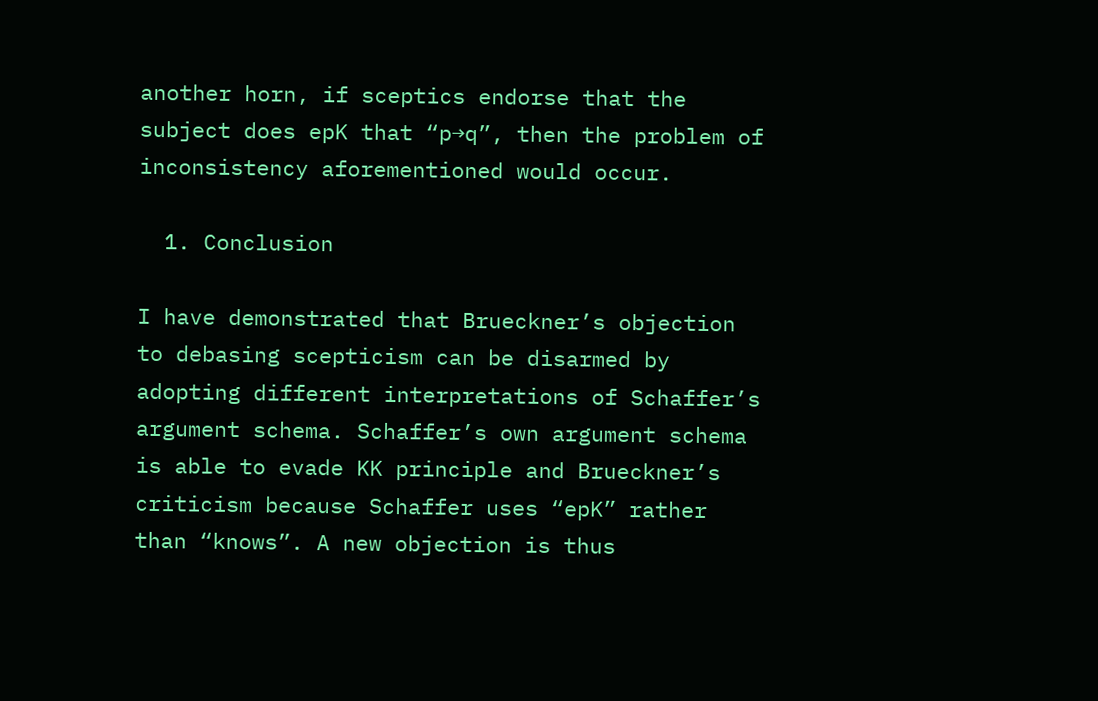another horn, if sceptics endorse that the subject does epK that “p→q”, then the problem of inconsistency aforementioned would occur.

  1. Conclusion

I have demonstrated that Brueckner’s objection to debasing scepticism can be disarmed by adopting different interpretations of Schaffer’s argument schema. Schaffer’s own argument schema is able to evade KK principle and Brueckner’s criticism because Schaffer uses “epK” rather than “knows”. A new objection is thus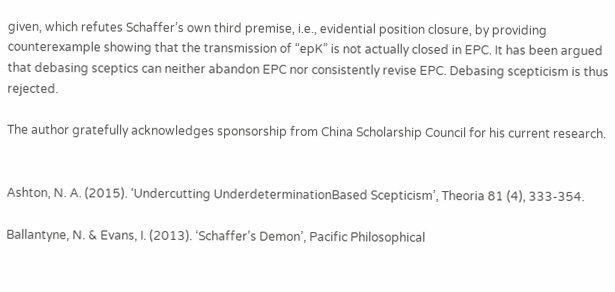given, which refutes Schaffer’s own third premise, i.e., evidential position closure, by providing counterexample showing that the transmission of “epK” is not actually closed in EPC. It has been argued that debasing sceptics can neither abandon EPC nor consistently revise EPC. Debasing scepticism is thus rejected.

The author gratefully acknowledges sponsorship from China Scholarship Council for his current research.


Ashton, N. A. (2015). ‘Undercutting UnderdeterminationBased Scepticism’, Theoria 81 (4), 333-354.

Ballantyne, N. & Evans, I. (2013). ‘Schaffer’s Demon’, Pacific Philosophical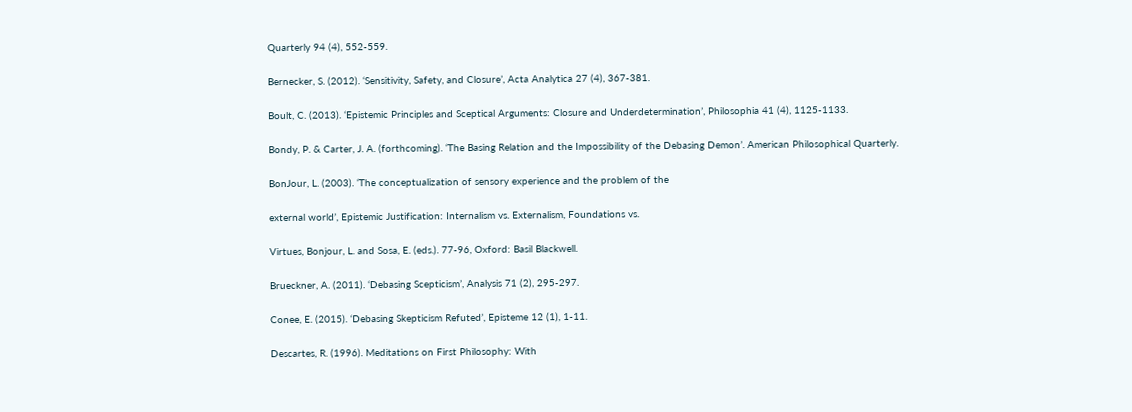Quarterly 94 (4), 552-559.

Bernecker, S. (2012). ‘Sensitivity, Safety, and Closure’, Acta Analytica 27 (4), 367-381.

Boult, C. (2013). ‘Epistemic Principles and Sceptical Arguments: Closure and Underdetermination’, Philosophia 41 (4), 1125-1133.

Bondy, P. & Carter, J. A. (forthcoming). ‘The Basing Relation and the Impossibility of the Debasing Demon’. American Philosophical Quarterly.

BonJour, L. (2003). ‘The conceptualization of sensory experience and the problem of the

external world’, Epistemic Justification: Internalism vs. Externalism, Foundations vs.

Virtues, Bonjour, L. and Sosa, E. (eds.). 77-96, Oxford: Basil Blackwell.

Brueckner, A. (2011). ‘Debasing Scepticism’, Analysis 71 (2), 295-297.

Conee, E. (2015). ‘Debasing Skepticism Refuted’, Episteme 12 (1), 1-11.

Descartes, R. (1996). Meditations on First Philosophy: With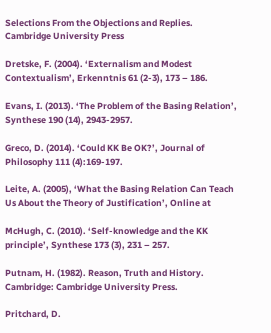Selections From the Objections and Replies. Cambridge University Press

Dretske, F. (2004). ‘Externalism and Modest Contextualism’, Erkenntnis 61 (2-3), 173 – 186.

Evans, I. (2013). ‘The Problem of the Basing Relation’, Synthese 190 (14), 2943-2957.

Greco, D. (2014). ‘Could KK Be OK?’, Journal of Philosophy 111 (4):169-197.

Leite, A. (2005), ‘What the Basing Relation Can Teach Us About the Theory of Justification’, Online at

McHugh, C. (2010). ‘Self-knowledge and the KK principle’, Synthese 173 (3), 231 – 257.

Putnam, H. (1982). Reason, Truth and History. Cambridge: Cambridge University Press.

Pritchard, D.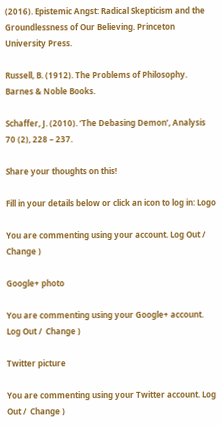(2016). Epistemic Angst: Radical Skepticism and the Groundlessness of Our Believing. Princeton University Press.

Russell, B. (1912). The Problems of Philosophy. Barnes & Noble Books.

Schaffer, J. (2010). ‘The Debasing Demon’, Analysis 70 (2), 228 – 237.

Share your thoughts on this!

Fill in your details below or click an icon to log in: Logo

You are commenting using your account. Log Out /  Change )

Google+ photo

You are commenting using your Google+ account. Log Out /  Change )

Twitter picture

You are commenting using your Twitter account. Log Out /  Change )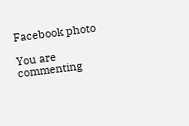Facebook photo

You are commenting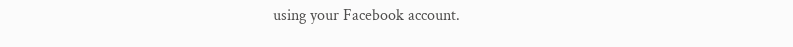using your Facebook account.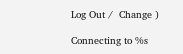Log Out /  Change )

Connecting to %s